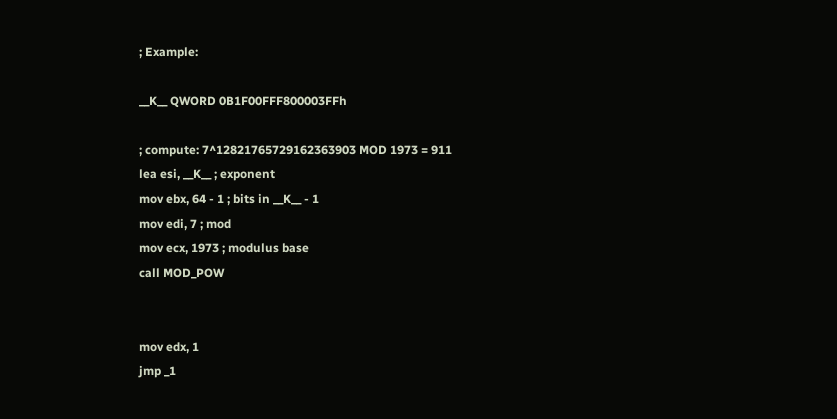; Example:

__K__ QWORD 0B1F00FFF800003FFh

; compute: 7^12821765729162363903 MOD 1973 = 911
lea esi, __K__ ; exponent
mov ebx, 64 - 1 ; bits in __K__ - 1
mov edi, 7 ; mod
mov ecx, 1973 ; modulus base
call MOD_POW


mov edx, 1
jmp _1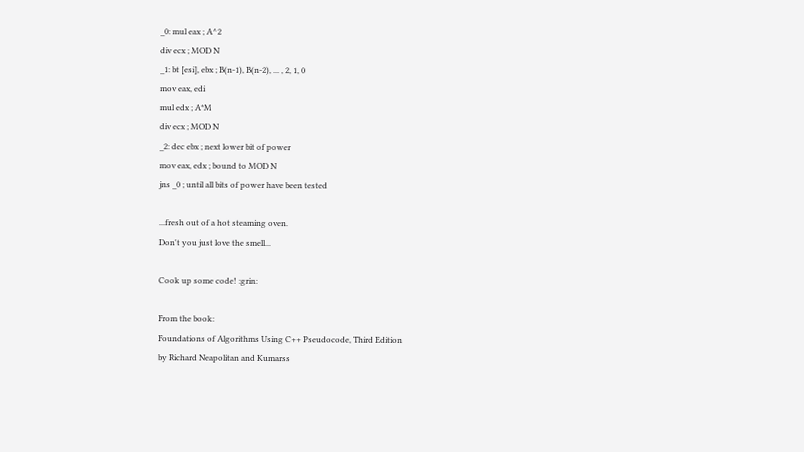_0: mul eax ; A^2
div ecx ; MOD N
_1: bt [esi], ebx ; B(n-1), B(n-2), ... , 2, 1, 0
mov eax, edi
mul edx ; A*M
div ecx ; MOD N
_2: dec ebx ; next lower bit of power
mov eax, edx ; bound to MOD N
jns _0 ; until all bits of power have been tested

...fresh out of a hot steaming oven.
Don't you just love the smell...

Cook up some code! :grin:

From the book:
Foundations of Algorithms Using C++ Pseudocode, Third Edition
by Richard Neapolitan and Kumarss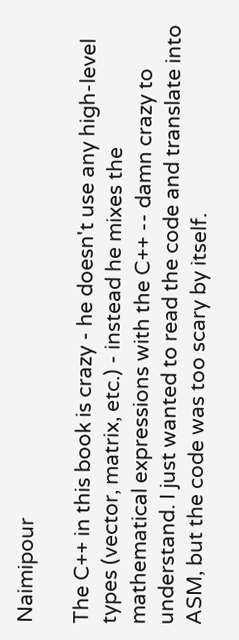Naimipour

The C++ in this book is crazy - he doesn't use any high-level types (vector, matrix, etc.) - instead he mixes the mathematical expressions with the C++ -- damn crazy to understand. I just wanted to read the code and translate into ASM, but the code was too scary by itself.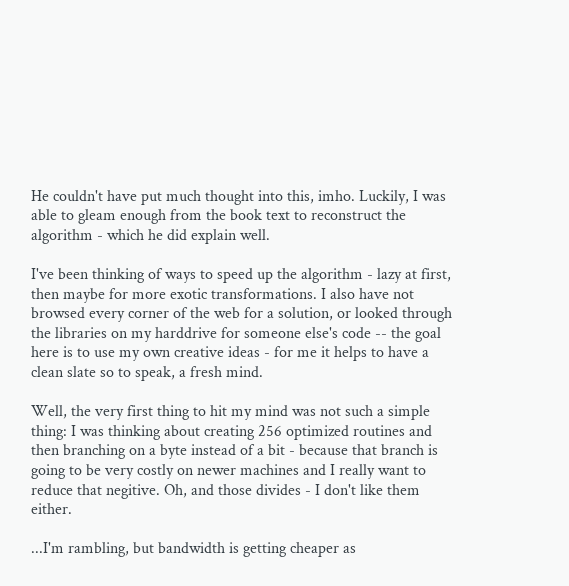He couldn't have put much thought into this, imho. Luckily, I was able to gleam enough from the book text to reconstruct the algorithm - which he did explain well.

I've been thinking of ways to speed up the algorithm - lazy at first, then maybe for more exotic transformations. I also have not browsed every corner of the web for a solution, or looked through the libraries on my harddrive for someone else's code -- the goal here is to use my own creative ideas - for me it helps to have a clean slate so to speak, a fresh mind.

Well, the very first thing to hit my mind was not such a simple thing: I was thinking about creating 256 optimized routines and then branching on a byte instead of a bit - because that branch is going to be very costly on newer machines and I really want to reduce that negitive. Oh, and those divides - I don't like them either.

...I'm rambling, but bandwidth is getting cheaper as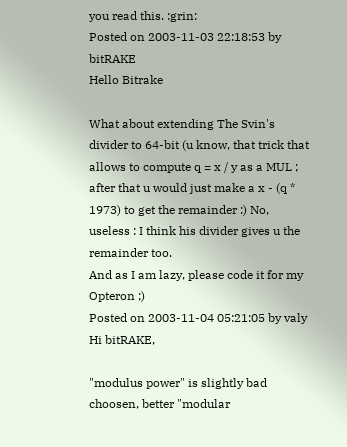you read this. :grin:
Posted on 2003-11-03 22:18:53 by bitRAKE
Hello Bitrake

What about extending The Svin's divider to 64-bit (u know, that trick that allows to compute q = x / y as a MUL ; after that u would just make a x - (q * 1973) to get the remainder :) No, useless : I think his divider gives u the remainder too.
And as I am lazy, please code it for my Opteron ;)
Posted on 2003-11-04 05:21:05 by valy
Hi bitRAKE,

"modulus power" is slightly bad choosen, better "modular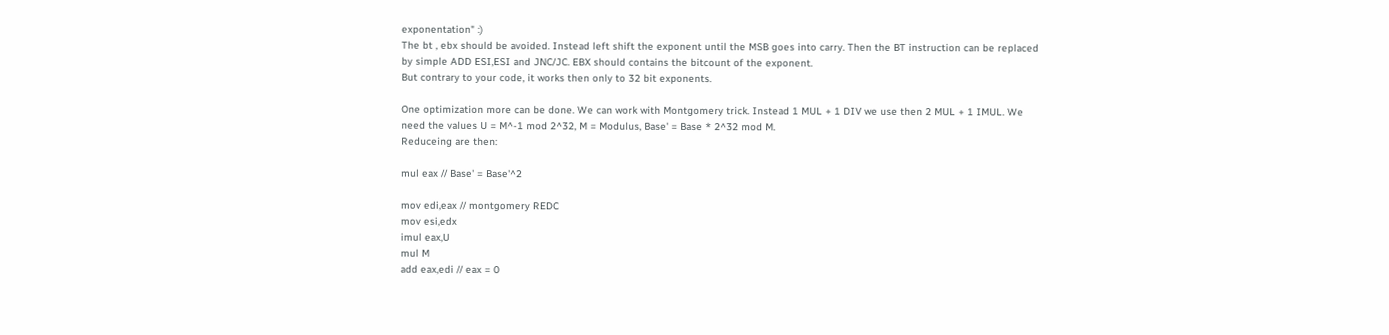exponentation" :)
The bt , ebx should be avoided. Instead left shift the exponent until the MSB goes into carry. Then the BT instruction can be replaced by simple ADD ESI,ESI and JNC/JC. EBX should contains the bitcount of the exponent.
But contrary to your code, it works then only to 32 bit exponents.

One optimization more can be done. We can work with Montgomery trick. Instead 1 MUL + 1 DIV we use then 2 MUL + 1 IMUL. We need the values U = M^-1 mod 2^32, M = Modulus, Base' = Base * 2^32 mod M.
Reduceing are then:

mul eax // Base' = Base'^2

mov edi,eax // montgomery REDC
mov esi,edx
imul eax,U
mul M
add eax,edi // eax = 0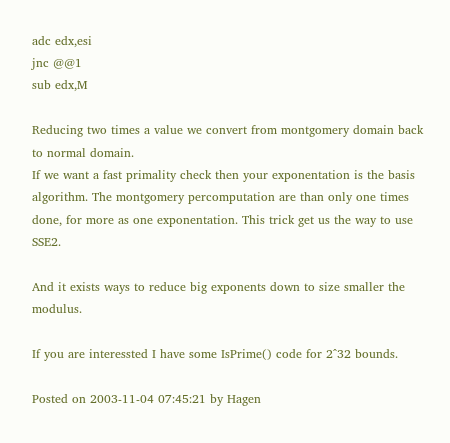adc edx,esi
jnc @@1
sub edx,M

Reducing two times a value we convert from montgomery domain back to normal domain.
If we want a fast primality check then your exponentation is the basis algorithm. The montgomery percomputation are than only one times done, for more as one exponentation. This trick get us the way to use SSE2.

And it exists ways to reduce big exponents down to size smaller the modulus.

If you are interessted I have some IsPrime() code for 2^32 bounds.

Posted on 2003-11-04 07:45:21 by Hagen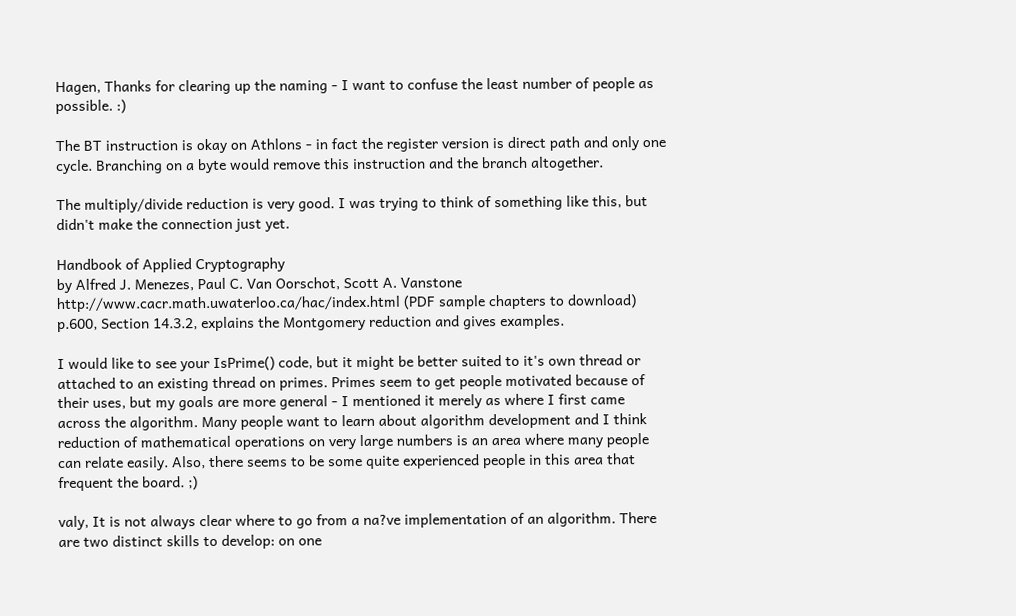Hagen, Thanks for clearing up the naming - I want to confuse the least number of people as possible. :)

The BT instruction is okay on Athlons - in fact the register version is direct path and only one cycle. Branching on a byte would remove this instruction and the branch altogether.

The multiply/divide reduction is very good. I was trying to think of something like this, but didn't make the connection just yet.

Handbook of Applied Cryptography
by Alfred J. Menezes, Paul C. Van Oorschot, Scott A. Vanstone
http://www.cacr.math.uwaterloo.ca/hac/index.html (PDF sample chapters to download)
p.600, Section 14.3.2, explains the Montgomery reduction and gives examples.

I would like to see your IsPrime() code, but it might be better suited to it's own thread or attached to an existing thread on primes. Primes seem to get people motivated because of their uses, but my goals are more general - I mentioned it merely as where I first came across the algorithm. Many people want to learn about algorithm development and I think reduction of mathematical operations on very large numbers is an area where many people can relate easily. Also, there seems to be some quite experienced people in this area that frequent the board. ;)

valy, It is not always clear where to go from a na?ve implementation of an algorithm. There are two distinct skills to develop: on one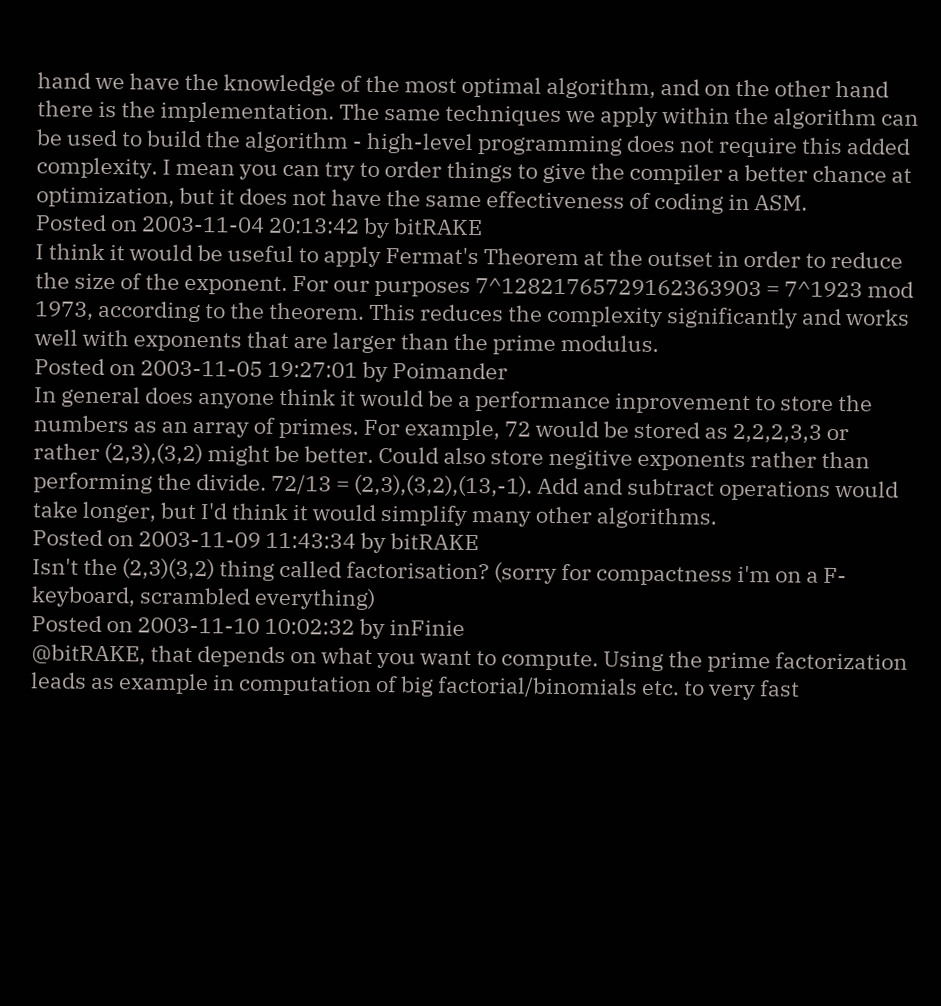hand we have the knowledge of the most optimal algorithm, and on the other hand there is the implementation. The same techniques we apply within the algorithm can be used to build the algorithm - high-level programming does not require this added complexity. I mean you can try to order things to give the compiler a better chance at optimization, but it does not have the same effectiveness of coding in ASM.
Posted on 2003-11-04 20:13:42 by bitRAKE
I think it would be useful to apply Fermat's Theorem at the outset in order to reduce the size of the exponent. For our purposes 7^12821765729162363903 = 7^1923 mod 1973, according to the theorem. This reduces the complexity significantly and works well with exponents that are larger than the prime modulus.
Posted on 2003-11-05 19:27:01 by Poimander
In general does anyone think it would be a performance inprovement to store the numbers as an array of primes. For example, 72 would be stored as 2,2,2,3,3 or rather (2,3),(3,2) might be better. Could also store negitive exponents rather than performing the divide. 72/13 = (2,3),(3,2),(13,-1). Add and subtract operations would take longer, but I'd think it would simplify many other algorithms.
Posted on 2003-11-09 11:43:34 by bitRAKE
Isn't the (2,3)(3,2) thing called factorisation? (sorry for compactness i'm on a F-keyboard, scrambled everything)
Posted on 2003-11-10 10:02:32 by inFinie
@bitRAKE, that depends on what you want to compute. Using the prime factorization leads as example in computation of big factorial/binomials etc. to very fast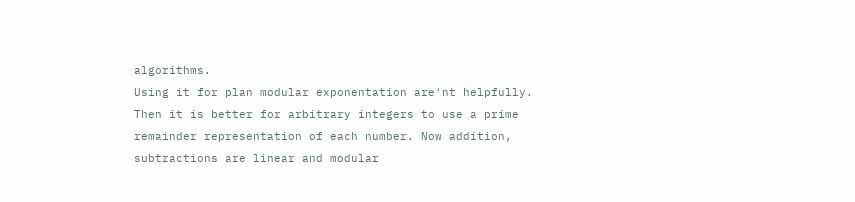algorithms.
Using it for plan modular exponentation are'nt helpfully. Then it is better for arbitrary integers to use a prime remainder representation of each number. Now addition, subtractions are linear and modular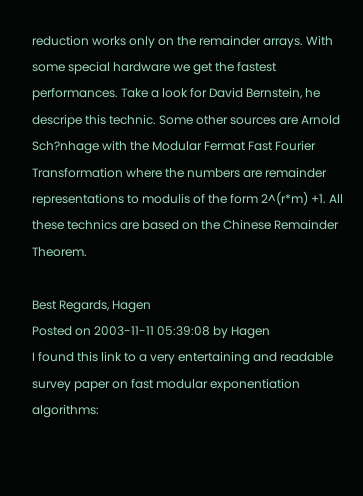reduction works only on the remainder arrays. With some special hardware we get the fastest performances. Take a look for David Bernstein, he descripe this technic. Some other sources are Arnold Sch?nhage with the Modular Fermat Fast Fourier Transformation where the numbers are remainder representations to modulis of the form 2^(r*m) +1. All these technics are based on the Chinese Remainder Theorem.

Best Regards, Hagen
Posted on 2003-11-11 05:39:08 by Hagen
I found this link to a very entertaining and readable
survey paper on fast modular exponentiation algorithms: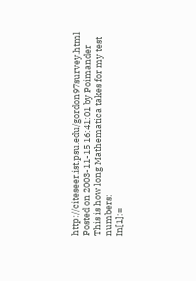http://citeseer.ist.psu.edu/gordon97survey.html
Posted on 2003-11-15 16:41:01 by Poimander
This is how long Mathematica takes for my test numbers:
In[1]:=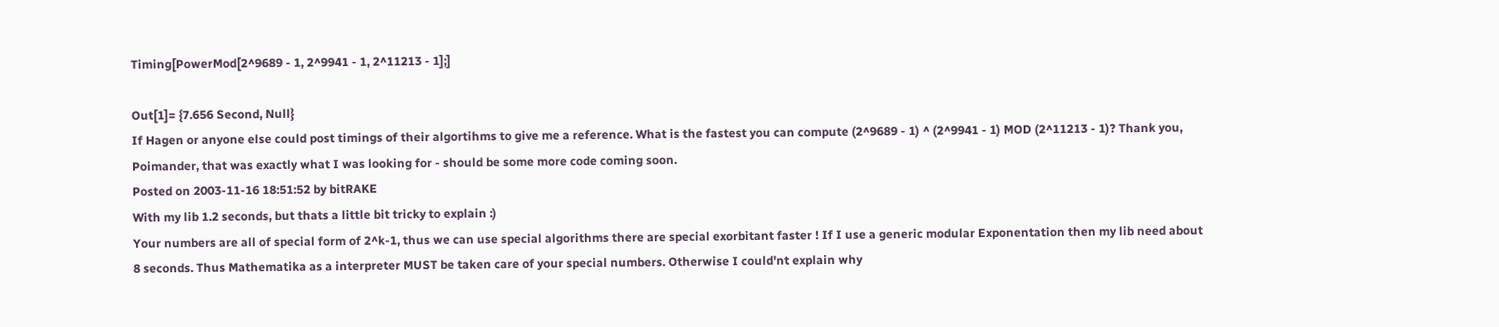Timing[PowerMod[2^9689 - 1, 2^9941 - 1, 2^11213 - 1];]

Out[1]= {7.656 Second, Null}
If Hagen or anyone else could post timings of their algortihms to give me a reference. What is the fastest you can compute (2^9689 - 1) ^ (2^9941 - 1) MOD (2^11213 - 1)? Thank you, Poimander, that was exactly what I was looking for - should be some more code coming soon.
Posted on 2003-11-16 18:51:52 by bitRAKE
With my lib 1.2 seconds, but thats a little bit tricky to explain :)
Your numbers are all of special form of 2^k-1, thus we can use special algorithms there are special exorbitant faster ! If I use a generic modular Exponentation then my lib need about 8 seconds. Thus Mathematika as a interpreter MUST be taken care of your special numbers. Otherwise I could'nt explain why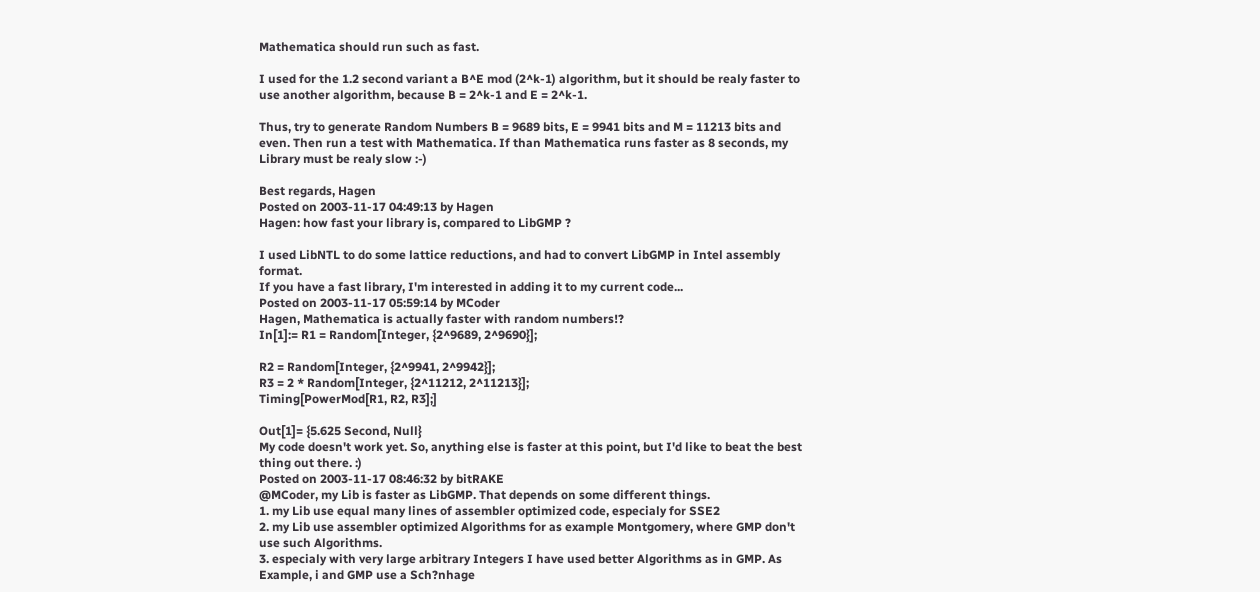Mathematica should run such as fast.

I used for the 1.2 second variant a B^E mod (2^k-1) algorithm, but it should be realy faster to use another algorithm, because B = 2^k-1 and E = 2^k-1.

Thus, try to generate Random Numbers B = 9689 bits, E = 9941 bits and M = 11213 bits and even. Then run a test with Mathematica. If than Mathematica runs faster as 8 seconds, my Library must be realy slow :-)

Best regards, Hagen
Posted on 2003-11-17 04:49:13 by Hagen
Hagen: how fast your library is, compared to LibGMP ?

I used LibNTL to do some lattice reductions, and had to convert LibGMP in Intel assembly format.
If you have a fast library, I'm interested in adding it to my current code...
Posted on 2003-11-17 05:59:14 by MCoder
Hagen, Mathematica is actually faster with random numbers!?
In[1]:= R1 = Random[Integer, {2^9689, 2^9690}];

R2 = Random[Integer, {2^9941, 2^9942}];
R3 = 2 * Random[Integer, {2^11212, 2^11213}];
Timing[PowerMod[R1, R2, R3];]

Out[1]= {5.625 Second, Null}
My code doesn't work yet. So, anything else is faster at this point, but I'd like to beat the best thing out there. :)
Posted on 2003-11-17 08:46:32 by bitRAKE
@MCoder, my Lib is faster as LibGMP. That depends on some different things.
1. my Lib use equal many lines of assembler optimized code, especialy for SSE2
2. my Lib use assembler optimized Algorithms for as example Montgomery, where GMP don't use such Algorithms.
3. especialy with very large arbitrary Integers I have used better Algorithms as in GMP. As Example, i and GMP use a Sch?nhage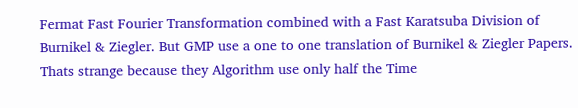Fermat Fast Fourier Transformation combined with a Fast Karatsuba Division of Burnikel & Ziegler. But GMP use a one to one translation of Burnikel & Ziegler Papers. Thats strange because they Algorithm use only half the Time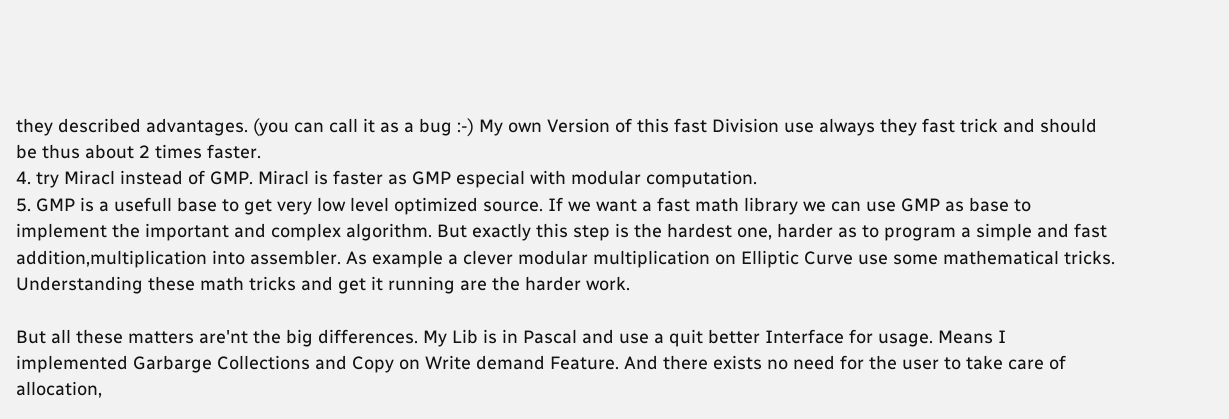they described advantages. (you can call it as a bug :-) My own Version of this fast Division use always they fast trick and should be thus about 2 times faster.
4. try Miracl instead of GMP. Miracl is faster as GMP especial with modular computation.
5. GMP is a usefull base to get very low level optimized source. If we want a fast math library we can use GMP as base to implement the important and complex algorithm. But exactly this step is the hardest one, harder as to program a simple and fast addition,multiplication into assembler. As example a clever modular multiplication on Elliptic Curve use some mathematical tricks. Understanding these math tricks and get it running are the harder work.

But all these matters are'nt the big differences. My Lib is in Pascal and use a quit better Interface for usage. Means I implemented Garbarge Collections and Copy on Write demand Feature. And there exists no need for the user to take care of allocation,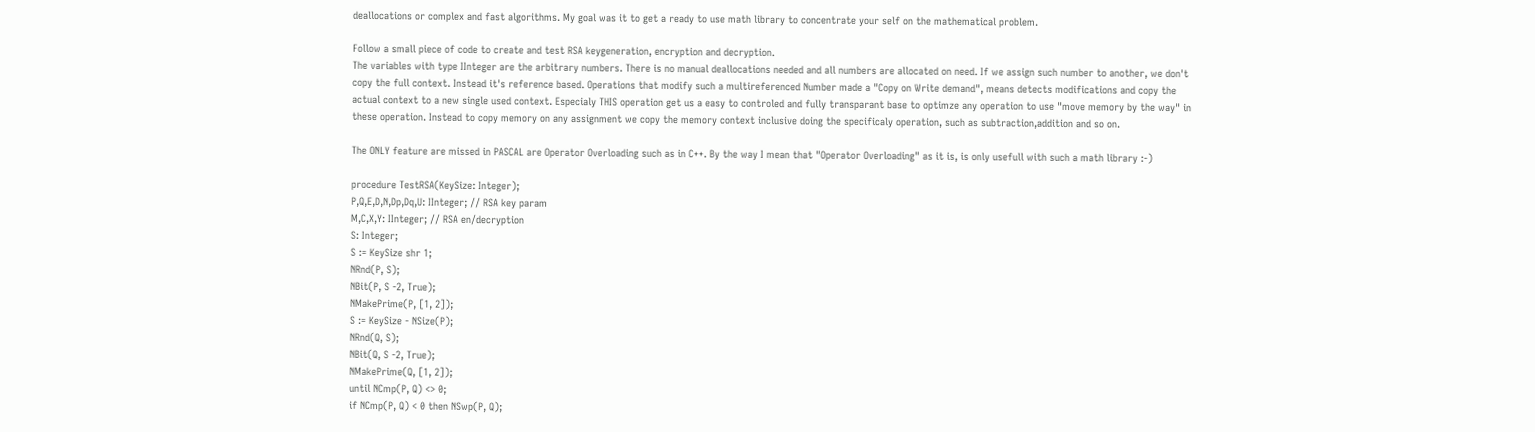deallocations or complex and fast algorithms. My goal was it to get a ready to use math library to concentrate your self on the mathematical problem.

Follow a small piece of code to create and test RSA keygeneration, encryption and decryption.
The variables with type IInteger are the arbitrary numbers. There is no manual deallocations needed and all numbers are allocated on need. If we assign such number to another, we don't copy the full context. Instead it's reference based. Operations that modify such a multireferenced Number made a "Copy on Write demand", means detects modifications and copy the actual context to a new single used context. Especialy THIS operation get us a easy to controled and fully transparant base to optimze any operation to use "move memory by the way" in these operation. Instead to copy memory on any assignment we copy the memory context inclusive doing the specificaly operation, such as subtraction,addition and so on.

The ONLY feature are missed in PASCAL are Operator Overloading such as in C++. By the way I mean that "Operator Overloading" as it is, is only usefull with such a math library :-)

procedure TestRSA(KeySize: Integer);
P,Q,E,D,N,Dp,Dq,U: IInteger; // RSA key param
M,C,X,Y: IInteger; // RSA en/decryption
S: Integer;
S := KeySize shr 1;
NRnd(P, S);
NBit(P, S -2, True);
NMakePrime(P, [1, 2]);
S := KeySize - NSize(P);
NRnd(Q, S);
NBit(Q, S -2, True);
NMakePrime(Q, [1, 2]);
until NCmp(P, Q) <> 0;
if NCmp(P, Q) < 0 then NSwp(P, Q);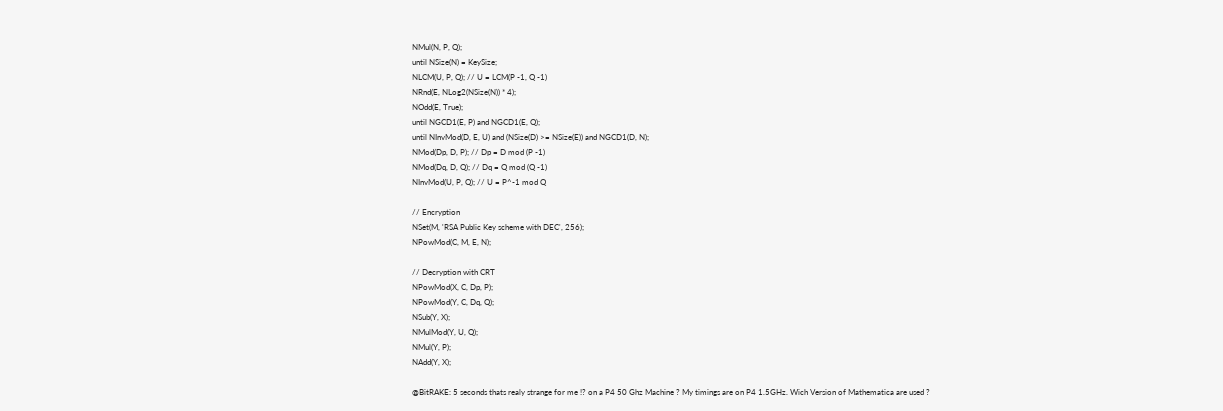NMul(N, P, Q);
until NSize(N) = KeySize;
NLCM(U, P, Q); // U = LCM(P -1, Q -1)
NRnd(E, NLog2(NSize(N)) * 4);
NOdd(E, True);
until NGCD1(E, P) and NGCD1(E, Q);
until NInvMod(D, E, U) and (NSize(D) >= NSize(E)) and NGCD1(D, N);
NMod(Dp, D, P); // Dp = D mod (P -1)
NMod(Dq, D, Q); // Dq = Q mod (Q -1)
NInvMod(U, P, Q); // U = P^-1 mod Q

// Encryption
NSet(M, 'RSA Public Key scheme with DEC', 256);
NPowMod(C, M, E, N);

// Decryption with CRT
NPowMod(X, C, Dp, P);
NPowMod(Y, C, Dq, Q);
NSub(Y, X);
NMulMod(Y, U, Q);
NMul(Y, P);
NAdd(Y, X);

@BitRAKE: 5 seconds thats realy strange for me !? on a P4 50 Ghz Machine ? My timings are on P4 1.5GHz. Wich Version of Mathematica are used ?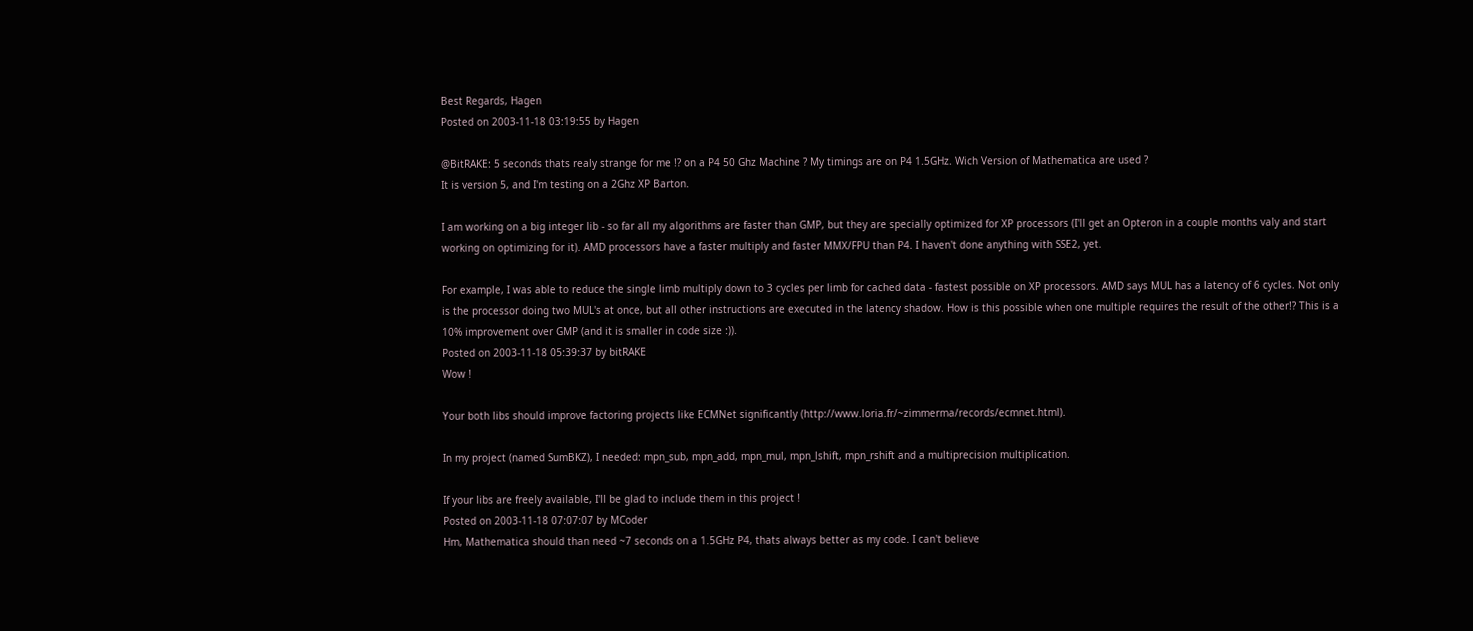Best Regards, Hagen
Posted on 2003-11-18 03:19:55 by Hagen

@BitRAKE: 5 seconds thats realy strange for me !? on a P4 50 Ghz Machine ? My timings are on P4 1.5GHz. Wich Version of Mathematica are used ?
It is version 5, and I'm testing on a 2Ghz XP Barton.

I am working on a big integer lib - so far all my algorithms are faster than GMP, but they are specially optimized for XP processors (I'll get an Opteron in a couple months valy and start working on optimizing for it). AMD processors have a faster multiply and faster MMX/FPU than P4. I haven't done anything with SSE2, yet.

For example, I was able to reduce the single limb multiply down to 3 cycles per limb for cached data - fastest possible on XP processors. AMD says MUL has a latency of 6 cycles. Not only is the processor doing two MUL's at once, but all other instructions are executed in the latency shadow. How is this possible when one multiple requires the result of the other!? This is a 10% improvement over GMP (and it is smaller in code size :)).
Posted on 2003-11-18 05:39:37 by bitRAKE
Wow !

Your both libs should improve factoring projects like ECMNet significantly (http://www.loria.fr/~zimmerma/records/ecmnet.html).

In my project (named SumBKZ), I needed: mpn_sub, mpn_add, mpn_mul, mpn_lshift, mpn_rshift and a multiprecision multiplication.

If your libs are freely available, I'll be glad to include them in this project !
Posted on 2003-11-18 07:07:07 by MCoder
Hm, Mathematica should than need ~7 seconds on a 1.5GHz P4, thats always better as my code. I can't believe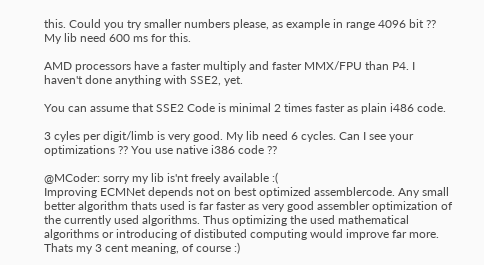this. Could you try smaller numbers please, as example in range 4096 bit ?? My lib need 600 ms for this.

AMD processors have a faster multiply and faster MMX/FPU than P4. I haven't done anything with SSE2, yet.

You can assume that SSE2 Code is minimal 2 times faster as plain i486 code.

3 cyles per digit/limb is very good. My lib need 6 cycles. Can I see your optimizations ?? You use native i386 code ??

@MCoder: sorry my lib is'nt freely available :(
Improving ECMNet depends not on best optimized assemblercode. Any small better algorithm thats used is far faster as very good assembler optimization of the currently used algorithms. Thus optimizing the used mathematical algorithms or introducing of distibuted computing would improve far more. Thats my 3 cent meaning, of course :)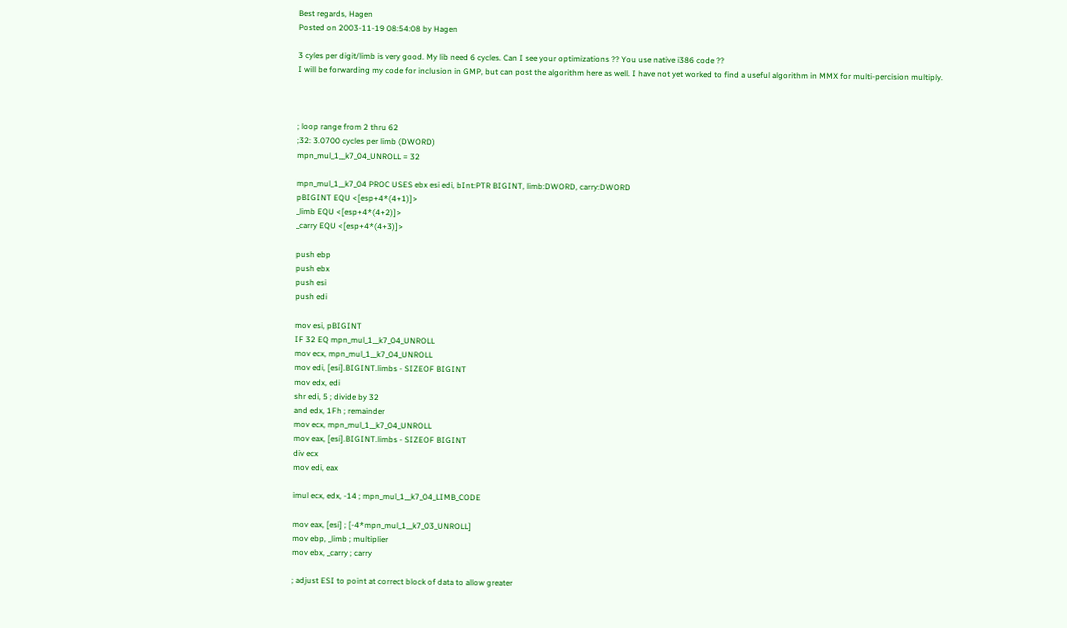Best regards, Hagen
Posted on 2003-11-19 08:54:08 by Hagen

3 cyles per digit/limb is very good. My lib need 6 cycles. Can I see your optimizations ?? You use native i386 code ??
I will be forwarding my code for inclusion in GMP, but can post the algorithm here as well. I have not yet worked to find a useful algorithm in MMX for multi-percision multiply.



; loop range from 2 thru 62
;32: 3.0700 cycles per limb (DWORD)
mpn_mul_1__k7_04_UNROLL = 32

mpn_mul_1__k7_04 PROC USES ebx esi edi, bInt:PTR BIGINT, limb:DWORD, carry:DWORD
pBIGINT EQU <[esp+4*(4+1)]>
_limb EQU <[esp+4*(4+2)]>
_carry EQU <[esp+4*(4+3)]>

push ebp
push ebx
push esi
push edi

mov esi, pBIGINT
IF 32 EQ mpn_mul_1__k7_04_UNROLL
mov ecx, mpn_mul_1__k7_04_UNROLL
mov edi, [esi].BIGINT.limbs - SIZEOF BIGINT
mov edx, edi
shr edi, 5 ; divide by 32
and edx, 1Fh ; remainder
mov ecx, mpn_mul_1__k7_04_UNROLL
mov eax, [esi].BIGINT.limbs - SIZEOF BIGINT
div ecx
mov edi, eax

imul ecx, edx, -14 ; mpn_mul_1__k7_04_LIMB_CODE

mov eax, [esi] ; [-4*mpn_mul_1__k7_03_UNROLL]
mov ebp, _limb ; multiplier
mov ebx, _carry ; carry

; adjust ESI to point at correct block of data to allow greater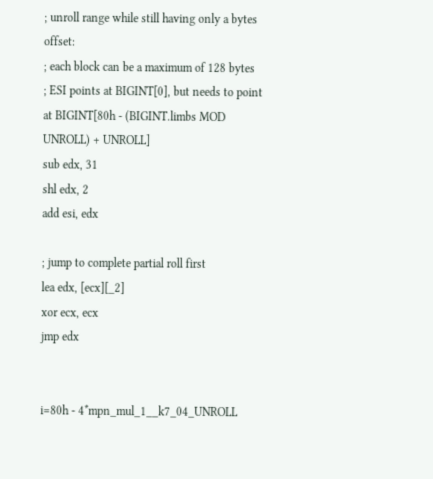; unroll range while still having only a bytes offset:
; each block can be a maximum of 128 bytes
; ESI points at BIGINT[0], but needs to point at BIGINT[80h - (BIGINT.limbs MOD UNROLL) + UNROLL]
sub edx, 31
shl edx, 2
add esi, edx

; jump to complete partial roll first
lea edx, [ecx][_2]
xor ecx, ecx
jmp edx


i=80h - 4*mpn_mul_1__k7_04_UNROLL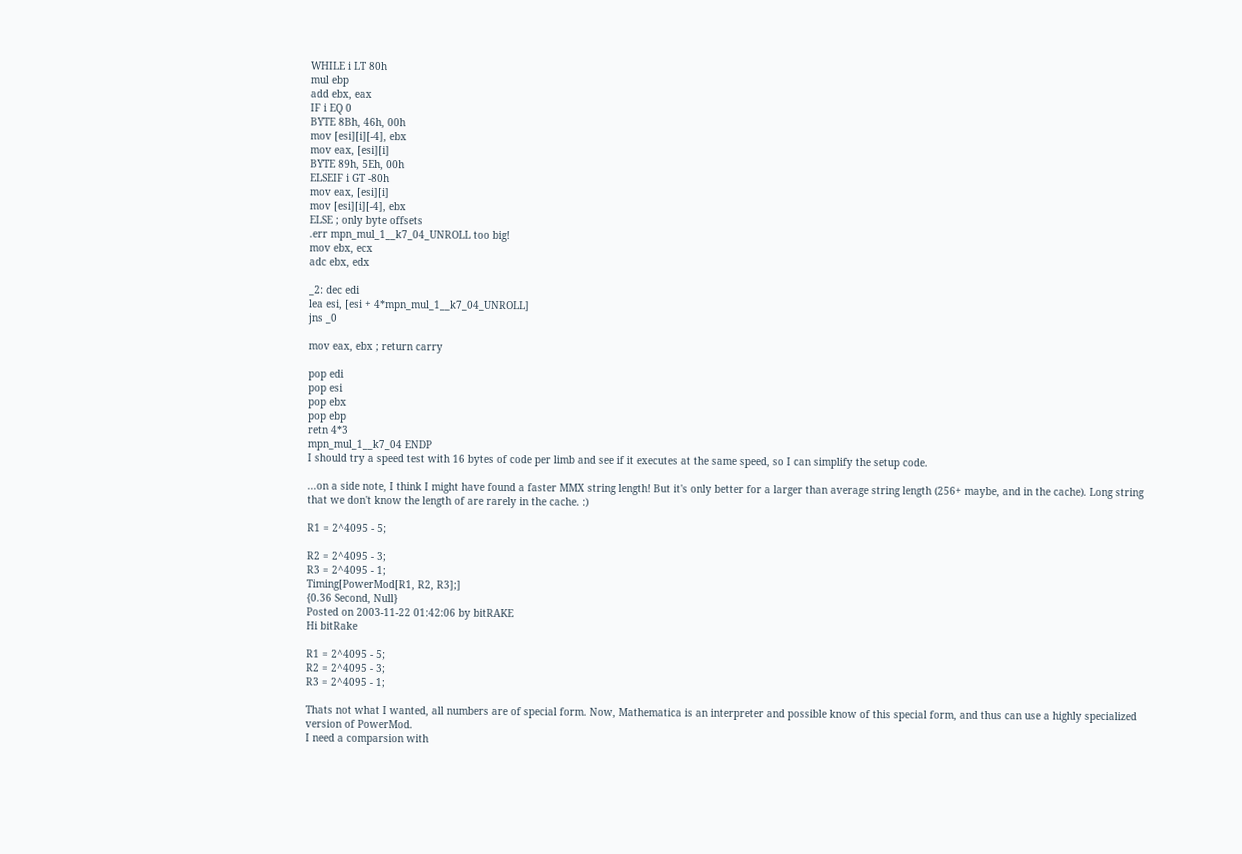WHILE i LT 80h
mul ebp
add ebx, eax
IF i EQ 0
BYTE 8Bh, 46h, 00h
mov [esi][i][-4], ebx
mov eax, [esi][i]
BYTE 89h, 5Eh, 00h
ELSEIF i GT -80h
mov eax, [esi][i]
mov [esi][i][-4], ebx
ELSE ; only byte offsets
.err mpn_mul_1__k7_04_UNROLL too big!
mov ebx, ecx
adc ebx, edx

_2: dec edi
lea esi, [esi + 4*mpn_mul_1__k7_04_UNROLL]
jns _0

mov eax, ebx ; return carry

pop edi
pop esi
pop ebx
pop ebp
retn 4*3
mpn_mul_1__k7_04 ENDP
I should try a speed test with 16 bytes of code per limb and see if it executes at the same speed, so I can simplify the setup code.

...on a side note, I think I might have found a faster MMX string length! But it's only better for a larger than average string length (256+ maybe, and in the cache). Long string that we don't know the length of are rarely in the cache. :)

R1 = 2^4095 - 5;

R2 = 2^4095 - 3;
R3 = 2^4095 - 1;
Timing[PowerMod[R1, R2, R3];]
{0.36 Second, Null}
Posted on 2003-11-22 01:42:06 by bitRAKE
Hi bitRake

R1 = 2^4095 - 5;
R2 = 2^4095 - 3;
R3 = 2^4095 - 1;

Thats not what I wanted, all numbers are of special form. Now, Mathematica is an interpreter and possible know of this special form, and thus can use a highly specialized version of PowerMod.
I need a comparsion with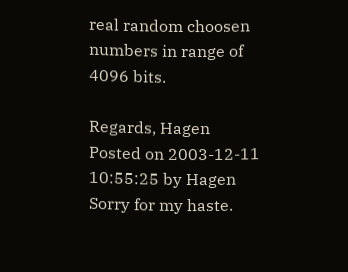real random choosen numbers in range of 4096 bits.

Regards, Hagen
Posted on 2003-12-11 10:55:25 by Hagen
Sorry for my haste.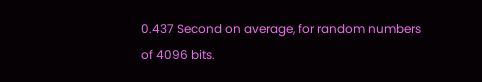0.437 Second on average, for random numbers of 4096 bits.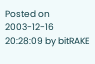Posted on 2003-12-16 20:28:09 by bitRAKE